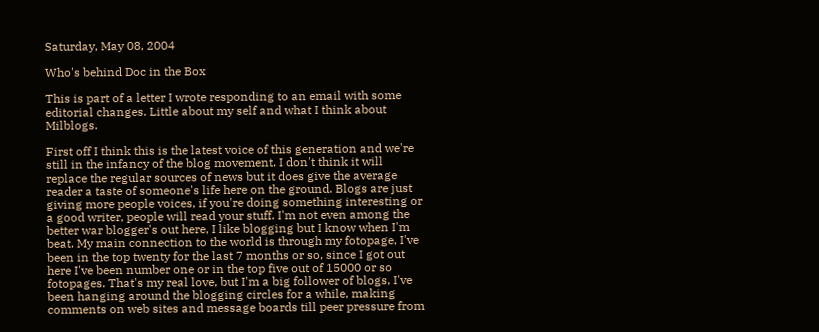Saturday, May 08, 2004

Who's behind Doc in the Box

This is part of a letter I wrote responding to an email with some editorial changes. Little about my self and what I think about Milblogs.

First off I think this is the latest voice of this generation and we're still in the infancy of the blog movement. I don't think it will replace the regular sources of news but it does give the average reader a taste of someone's life here on the ground. Blogs are just giving more people voices, if you're doing something interesting or a good writer, people will read your stuff. I'm not even among the better war blogger's out here, I like blogging but I know when I'm beat. My main connection to the world is through my fotopage, I've been in the top twenty for the last 7 months or so, since I got out here I've been number one or in the top five out of 15000 or so fotopages. That's my real love, but I'm a big follower of blogs, I've been hanging around the blogging circles for a while, making comments on web sites and message boards till peer pressure from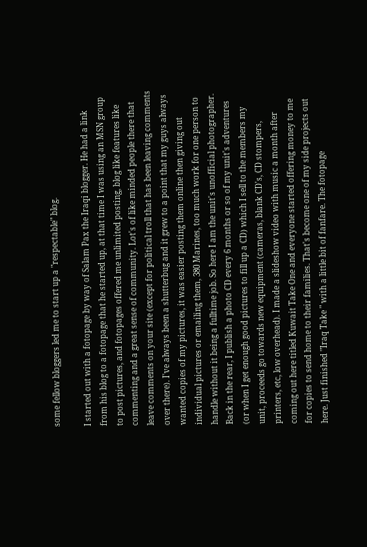some fellow bloggers led me to start up a "respectable" blog.

I started out with a fotopage by way of Salam Pax the Iraqi blogger. He had a link from his blog to a fotopage that he started up, at that time I was using an MSN group to post pictures, and fotopages offered me unlimited posting, blog like features like commenting and a great sense of community. Lot's of like minded people there that leave comments on your site (except for political troll that has been leaving comments over there). I've always been a shutterbug and it grew to a point that my guys always wanted copies of my pictures, it was easier posting them online then giving out individual pictures or emailing them, 380 Marines, too much work for one person to handle without it being a fulltime job. So here I am the unit's unofficial photographer. Back in the rear, I publish a photo CD every 6 months or so of my unit's adventures (or when I get enough good pictures to fill up a CD) which I sell to the members my unit, proceeds go towards new equipment (cameras, blank CD's, CD stompers, printers, etc, low overhead). I made a slideshow video with music a month after coming out here titled Kuwait Take One and everyone started offering money to me for copies to send home to their families. That's become one of my side projects out here. Just finished "Iraq Take " with a little bit of fanfare. The fotopage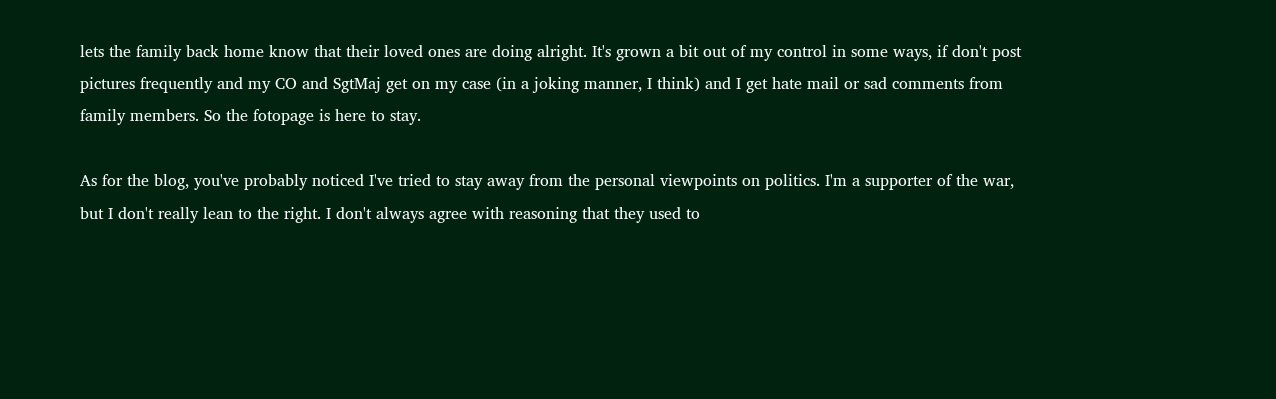lets the family back home know that their loved ones are doing alright. It's grown a bit out of my control in some ways, if don't post pictures frequently and my CO and SgtMaj get on my case (in a joking manner, I think) and I get hate mail or sad comments from family members. So the fotopage is here to stay.

As for the blog, you've probably noticed I've tried to stay away from the personal viewpoints on politics. I'm a supporter of the war, but I don't really lean to the right. I don't always agree with reasoning that they used to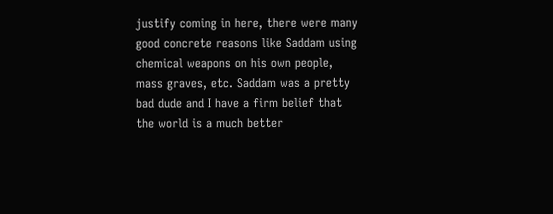justify coming in here, there were many good concrete reasons like Saddam using chemical weapons on his own people, mass graves, etc. Saddam was a pretty bad dude and I have a firm belief that the world is a much better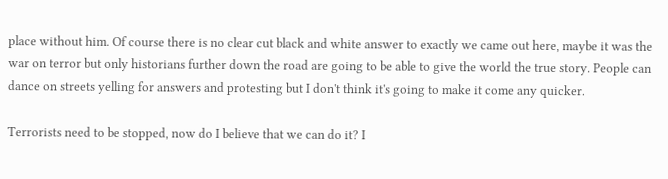place without him. Of course there is no clear cut black and white answer to exactly we came out here, maybe it was the war on terror but only historians further down the road are going to be able to give the world the true story. People can dance on streets yelling for answers and protesting but I don't think it's going to make it come any quicker.

Terrorists need to be stopped, now do I believe that we can do it? I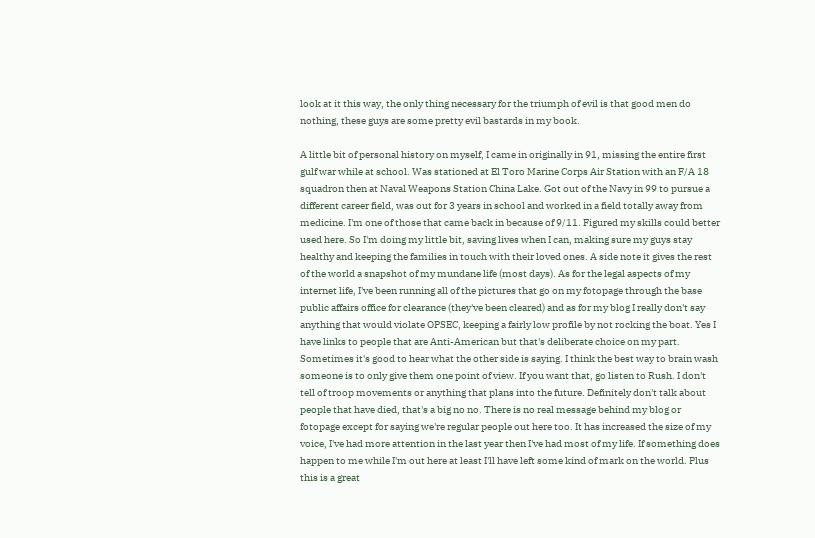look at it this way, the only thing necessary for the triumph of evil is that good men do nothing, these guys are some pretty evil bastards in my book.

A little bit of personal history on myself, I came in originally in 91, missing the entire first gulf war while at school. Was stationed at El Toro Marine Corps Air Station with an F/A 18 squadron then at Naval Weapons Station China Lake. Got out of the Navy in 99 to pursue a different career field, was out for 3 years in school and worked in a field totally away from medicine. I'm one of those that came back in because of 9/11. Figured my skills could better used here. So I'm doing my little bit, saving lives when I can, making sure my guys stay healthy and keeping the families in touch with their loved ones. A side note it gives the rest of the world a snapshot of my mundane life (most days). As for the legal aspects of my internet life, I've been running all of the pictures that go on my fotopage through the base public affairs office for clearance (they've been cleared) and as for my blog I really don't say anything that would violate OPSEC, keeping a fairly low profile by not rocking the boat. Yes I have links to people that are Anti-American but that's deliberate choice on my part. Sometimes it's good to hear what the other side is saying. I think the best way to brain wash someone is to only give them one point of view. If you want that, go listen to Rush. I don't tell of troop movements or anything that plans into the future. Definitely don't talk about people that have died, that's a big no no. There is no real message behind my blog or fotopage except for saying we're regular people out here too. It has increased the size of my voice, I've had more attention in the last year then I've had most of my life. If something does happen to me while I'm out here at least I'll have left some kind of mark on the world. Plus this is a great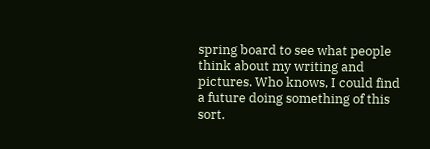spring board to see what people think about my writing and pictures. Who knows, I could find a future doing something of this sort.